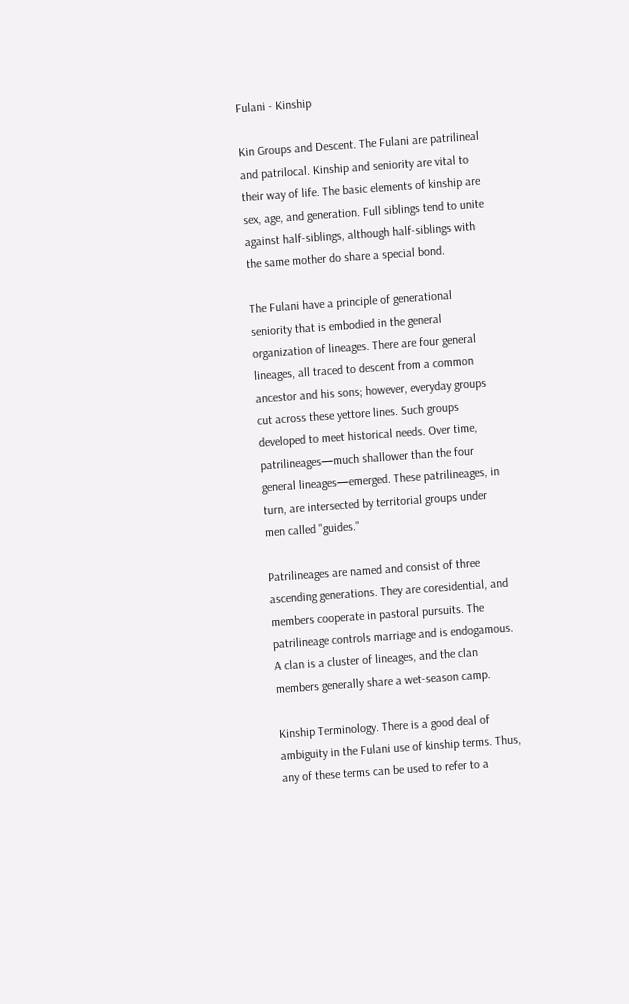Fulani - Kinship

Kin Groups and Descent. The Fulani are patrilineal and patrilocal. Kinship and seniority are vital to their way of life. The basic elements of kinship are sex, age, and generation. Full siblings tend to unite against half-siblings, although half-siblings with the same mother do share a special bond.

The Fulani have a principle of generational seniority that is embodied in the general organization of lineages. There are four general lineages, all traced to descent from a common ancestor and his sons; however, everyday groups cut across these yettore lines. Such groups developed to meet historical needs. Over time, patrilineages—much shallower than the four general lineages—emerged. These patrilineages, in turn, are intersected by territorial groups under men called "guides."

Patrilineages are named and consist of three ascending generations. They are coresidential, and members cooperate in pastoral pursuits. The patrilineage controls marriage and is endogamous. A clan is a cluster of lineages, and the clan members generally share a wet-season camp.

Kinship Terminology. There is a good deal of ambiguity in the Fulani use of kinship terms. Thus, any of these terms can be used to refer to a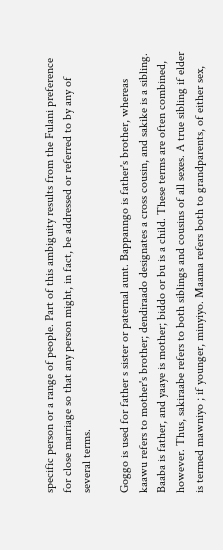specific person or a range of people. Part of this ambiguity results from the Fulani preference for close marriage so that any person might, in fact, be addressed or referred to by any of several terms.

Goggo is used for father s sister or paternal aunt. Bappanngo is father's brother, whereas kaawu refers to mother's brother; dendiraado designates a cross cousin, and sakike is a sibling. Baaba is father, and yaaye is mother; biddo or bu is a child. These terms are often combined, however. Thus, sakiraabe refers to both siblings and cousins of all sexes. A true sibling if elder is termed mawniyo ; if younger, minyiyo. Maama refers both to grandparents, of either sex,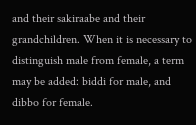and their sakiraabe and their grandchildren. When it is necessary to distinguish male from female, a term may be added: biddi for male, and dibbo for female.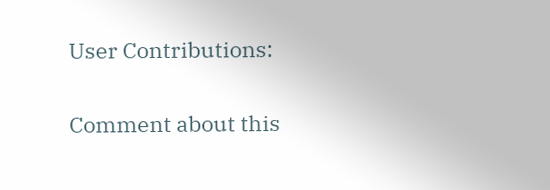User Contributions:

Comment about this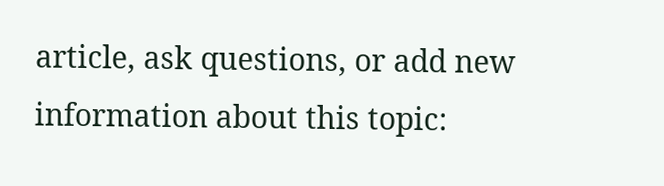article, ask questions, or add new information about this topic: